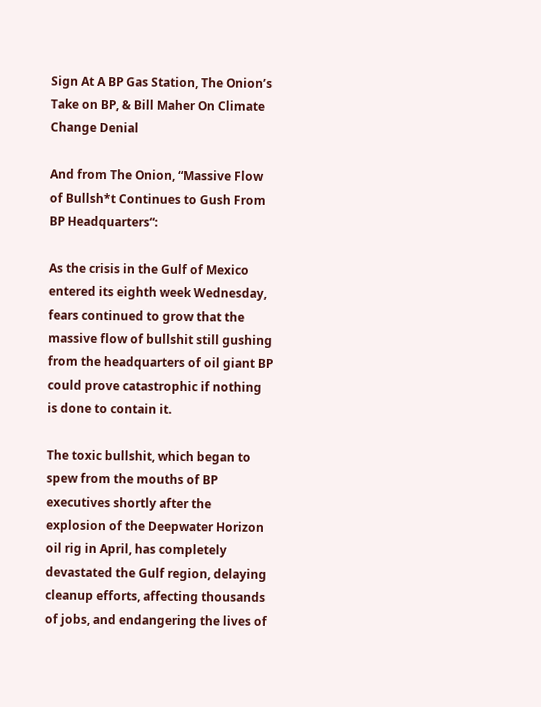Sign At A BP Gas Station, The Onion’s Take on BP, & Bill Maher On Climate Change Denial

And from The Onion, “Massive Flow of Bullsh*t Continues to Gush From BP Headquarters“:

As the crisis in the Gulf of Mexico entered its eighth week Wednesday, fears continued to grow that the massive flow of bullshit still gushing from the headquarters of oil giant BP could prove catastrophic if nothing is done to contain it.

The toxic bullshit, which began to spew from the mouths of BP executives shortly after the explosion of the Deepwater Horizon oil rig in April, has completely devastated the Gulf region, delaying cleanup efforts, affecting thousands of jobs, and endangering the lives of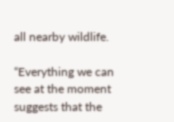all nearby wildlife.

“Everything we can see at the moment suggests that the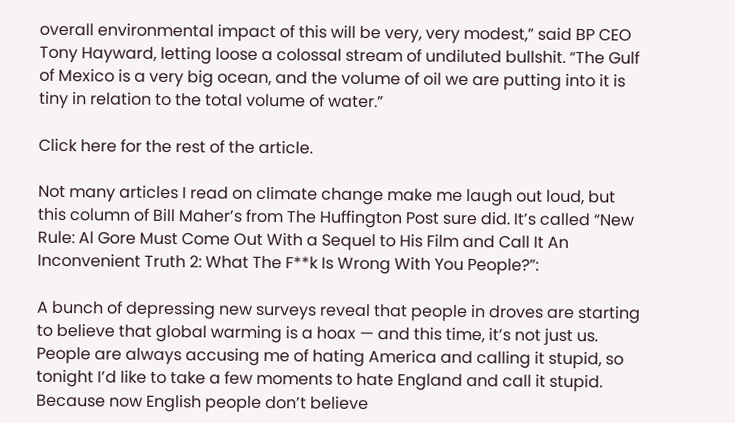overall environmental impact of this will be very, very modest,” said BP CEO Tony Hayward, letting loose a colossal stream of undiluted bullshit. “The Gulf of Mexico is a very big ocean, and the volume of oil we are putting into it is tiny in relation to the total volume of water.”

Click here for the rest of the article.

Not many articles I read on climate change make me laugh out loud, but this column of Bill Maher’s from The Huffington Post sure did. It’s called “New Rule: Al Gore Must Come Out With a Sequel to His Film and Call It An Inconvenient Truth 2: What The F**k Is Wrong With You People?”:

A bunch of depressing new surveys reveal that people in droves are starting to believe that global warming is a hoax — and this time, it’s not just us. People are always accusing me of hating America and calling it stupid, so tonight I’d like to take a few moments to hate England and call it stupid. Because now English people don’t believe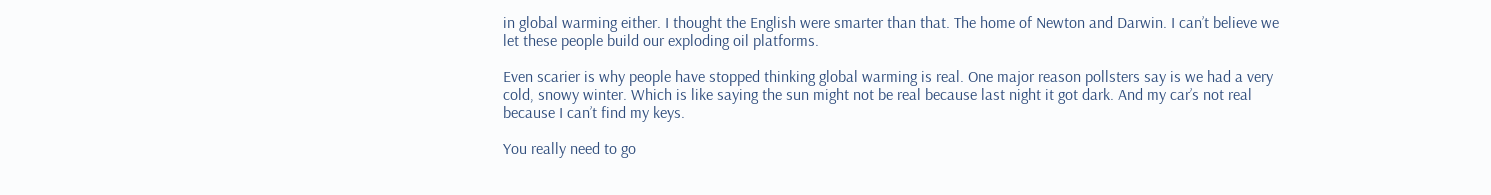in global warming either. I thought the English were smarter than that. The home of Newton and Darwin. I can’t believe we let these people build our exploding oil platforms.

Even scarier is why people have stopped thinking global warming is real. One major reason pollsters say is we had a very cold, snowy winter. Which is like saying the sun might not be real because last night it got dark. And my car’s not real because I can’t find my keys.

You really need to go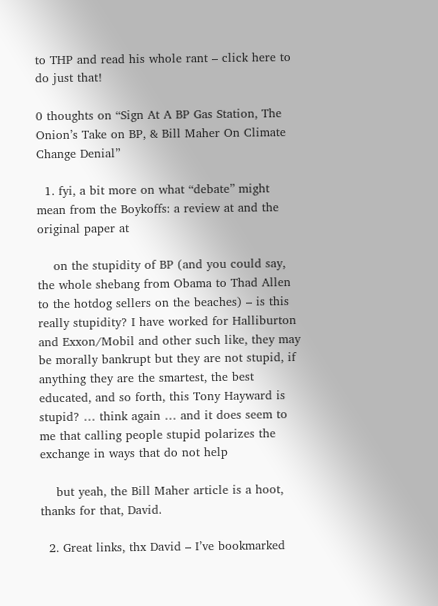to THP and read his whole rant – click here to do just that!

0 thoughts on “Sign At A BP Gas Station, The Onion’s Take on BP, & Bill Maher On Climate Change Denial”

  1. fyi, a bit more on what “debate” might mean from the Boykoffs: a review at and the original paper at

    on the stupidity of BP (and you could say, the whole shebang from Obama to Thad Allen to the hotdog sellers on the beaches) – is this really stupidity? I have worked for Halliburton and Exxon/Mobil and other such like, they may be morally bankrupt but they are not stupid, if anything they are the smartest, the best educated, and so forth, this Tony Hayward is stupid? … think again … and it does seem to me that calling people stupid polarizes the exchange in ways that do not help

    but yeah, the Bill Maher article is a hoot, thanks for that, David.

  2. Great links, thx David – I’ve bookmarked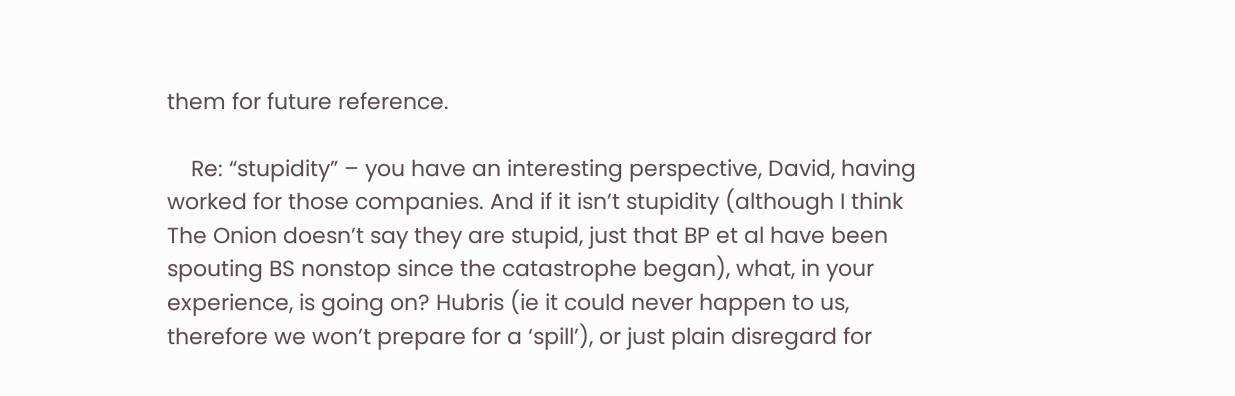them for future reference.

    Re: “stupidity” – you have an interesting perspective, David, having worked for those companies. And if it isn’t stupidity (although I think The Onion doesn’t say they are stupid, just that BP et al have been spouting BS nonstop since the catastrophe began), what, in your experience, is going on? Hubris (ie it could never happen to us, therefore we won’t prepare for a ‘spill’), or just plain disregard for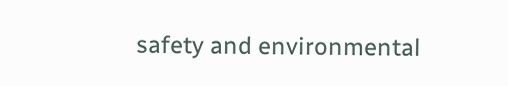safety and environmental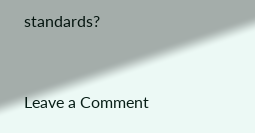standards?


Leave a Comment